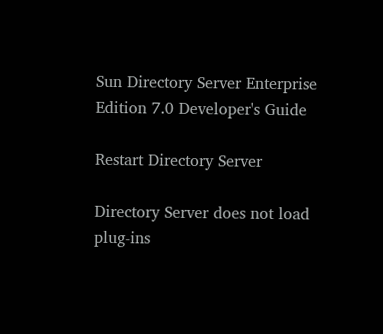Sun Directory Server Enterprise Edition 7.0 Developer's Guide

Restart Directory Server

Directory Server does not load plug-ins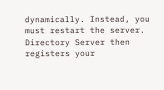dynamically. Instead, you must restart the server. Directory Server then registers your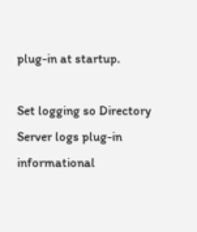plug-in at startup.

Set logging so Directory Server logs plug-in informational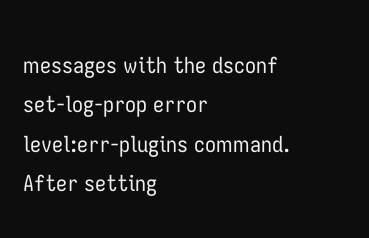messages with the dsconf set-log-prop error level:err-plugins command. After setting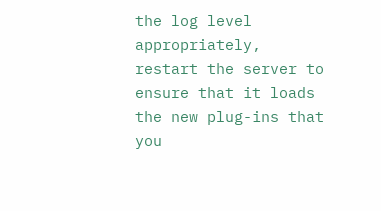the log level appropriately, restart the server to ensure that it loads the new plug-ins that you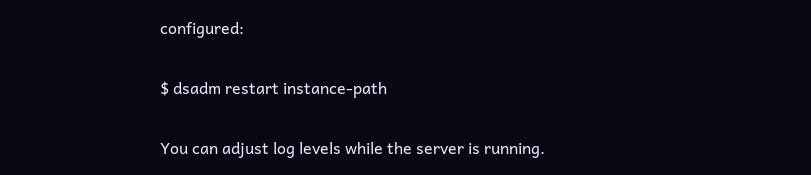configured:

$ dsadm restart instance-path

You can adjust log levels while the server is running.